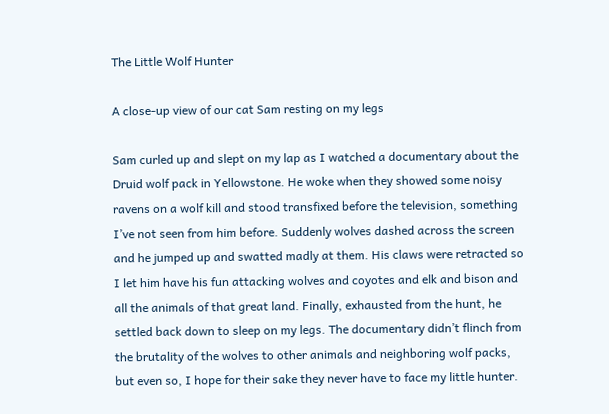The Little Wolf Hunter

A close-up view of our cat Sam resting on my legs

Sam curled up and slept on my lap as I watched a documentary about the Druid wolf pack in Yellowstone. He woke when they showed some noisy ravens on a wolf kill and stood transfixed before the television, something I’ve not seen from him before. Suddenly wolves dashed across the screen and he jumped up and swatted madly at them. His claws were retracted so I let him have his fun attacking wolves and coyotes and elk and bison and all the animals of that great land. Finally, exhausted from the hunt, he settled back down to sleep on my legs. The documentary didn’t flinch from the brutality of the wolves to other animals and neighboring wolf packs, but even so, I hope for their sake they never have to face my little hunter.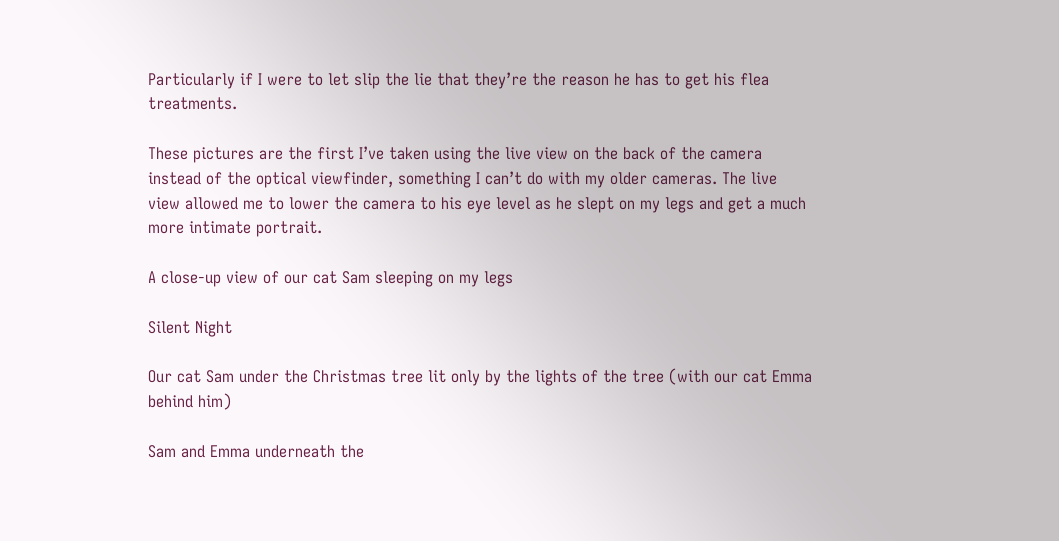Particularly if I were to let slip the lie that they’re the reason he has to get his flea treatments.

These pictures are the first I’ve taken using the live view on the back of the camera instead of the optical viewfinder, something I can’t do with my older cameras. The live view allowed me to lower the camera to his eye level as he slept on my legs and get a much more intimate portrait.

A close-up view of our cat Sam sleeping on my legs

Silent Night

Our cat Sam under the Christmas tree lit only by the lights of the tree (with our cat Emma behind him)

Sam and Emma underneath the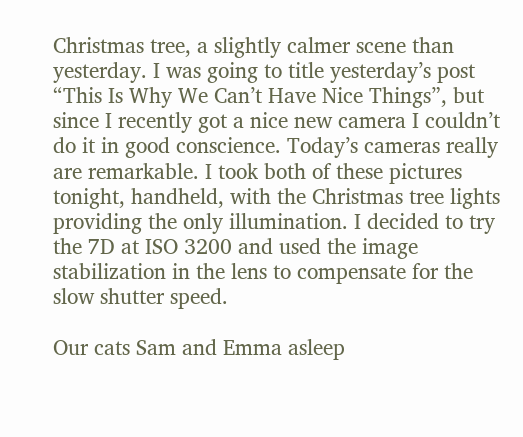Christmas tree, a slightly calmer scene than yesterday. I was going to title yesterday’s post “This Is Why We Can’t Have Nice Things”, but since I recently got a nice new camera I couldn’t do it in good conscience. Today’s cameras really are remarkable. I took both of these pictures tonight, handheld, with the Christmas tree lights providing the only illumination. I decided to try the 7D at ISO 3200 and used the image stabilization in the lens to compensate for the slow shutter speed.

Our cats Sam and Emma asleep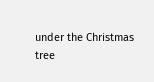under the Christmas tree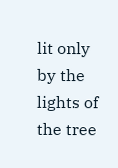lit only by the lights of the tree